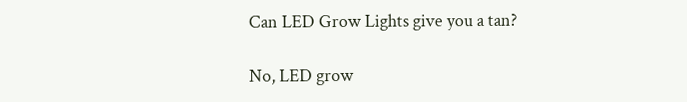Can LED Grow Lights give you a tan?

No, LED grow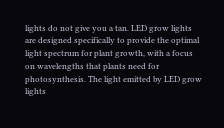lights do not give you a tan. LED grow lights are designed specifically to provide the optimal light spectrum for plant growth, with a focus on wavelengths that plants need for photosynthesis. The light emitted by LED grow lights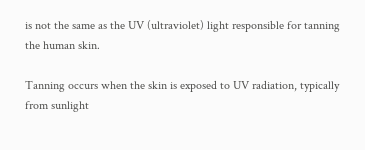is not the same as the UV (ultraviolet) light responsible for tanning the human skin.

Tanning occurs when the skin is exposed to UV radiation, typically from sunlight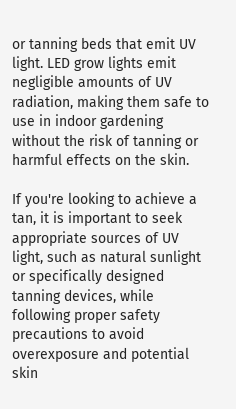or tanning beds that emit UV light. LED grow lights emit negligible amounts of UV radiation, making them safe to use in indoor gardening without the risk of tanning or harmful effects on the skin.

If you're looking to achieve a tan, it is important to seek appropriate sources of UV light, such as natural sunlight or specifically designed tanning devices, while following proper safety precautions to avoid overexposure and potential skin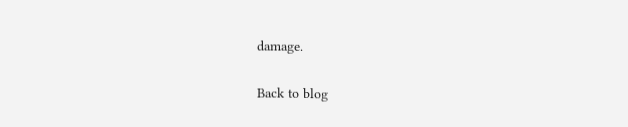damage.

Back to blog